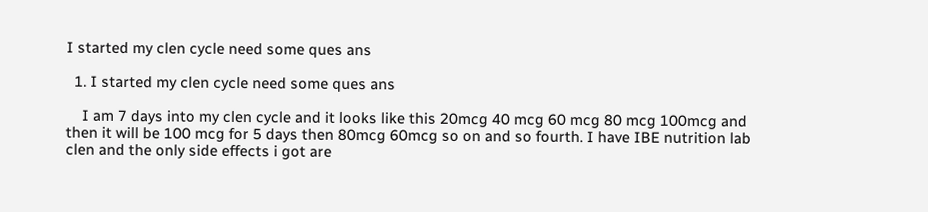I started my clen cycle need some ques ans

  1. I started my clen cycle need some ques ans

    I am 7 days into my clen cycle and it looks like this 20mcg 40 mcg 60 mcg 80 mcg 100mcg and then it will be 100 mcg for 5 days then 80mcg 60mcg so on and so fourth. I have IBE nutrition lab clen and the only side effects i got are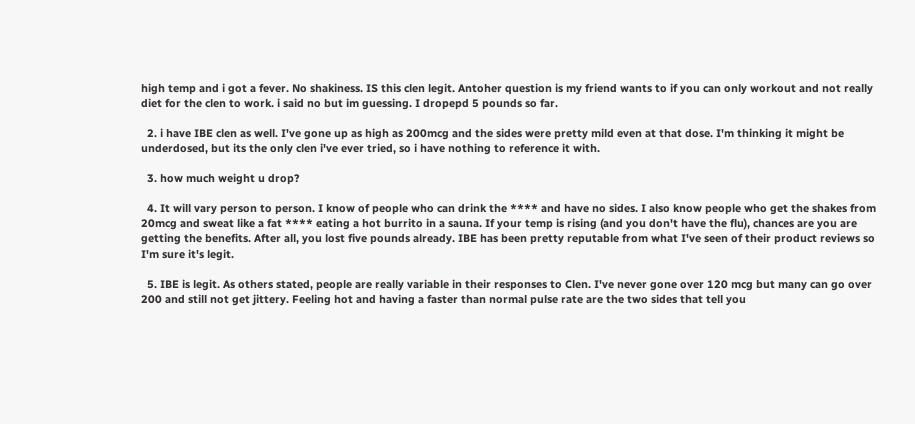high temp and i got a fever. No shakiness. IS this clen legit. Antoher question is my friend wants to if you can only workout and not really diet for the clen to work. i said no but im guessing. I dropepd 5 pounds so far.

  2. i have IBE clen as well. I've gone up as high as 200mcg and the sides were pretty mild even at that dose. I'm thinking it might be underdosed, but its the only clen i've ever tried, so i have nothing to reference it with.

  3. how much weight u drop?

  4. It will vary person to person. I know of people who can drink the **** and have no sides. I also know people who get the shakes from 20mcg and sweat like a fat **** eating a hot burrito in a sauna. If your temp is rising (and you don't have the flu), chances are you are getting the benefits. After all, you lost five pounds already. IBE has been pretty reputable from what I've seen of their product reviews so I'm sure it's legit.

  5. IBE is legit. As others stated, people are really variable in their responses to Clen. I've never gone over 120 mcg but many can go over 200 and still not get jittery. Feeling hot and having a faster than normal pulse rate are the two sides that tell you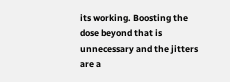its working. Boosting the dose beyond that is unnecessary and the jitters are a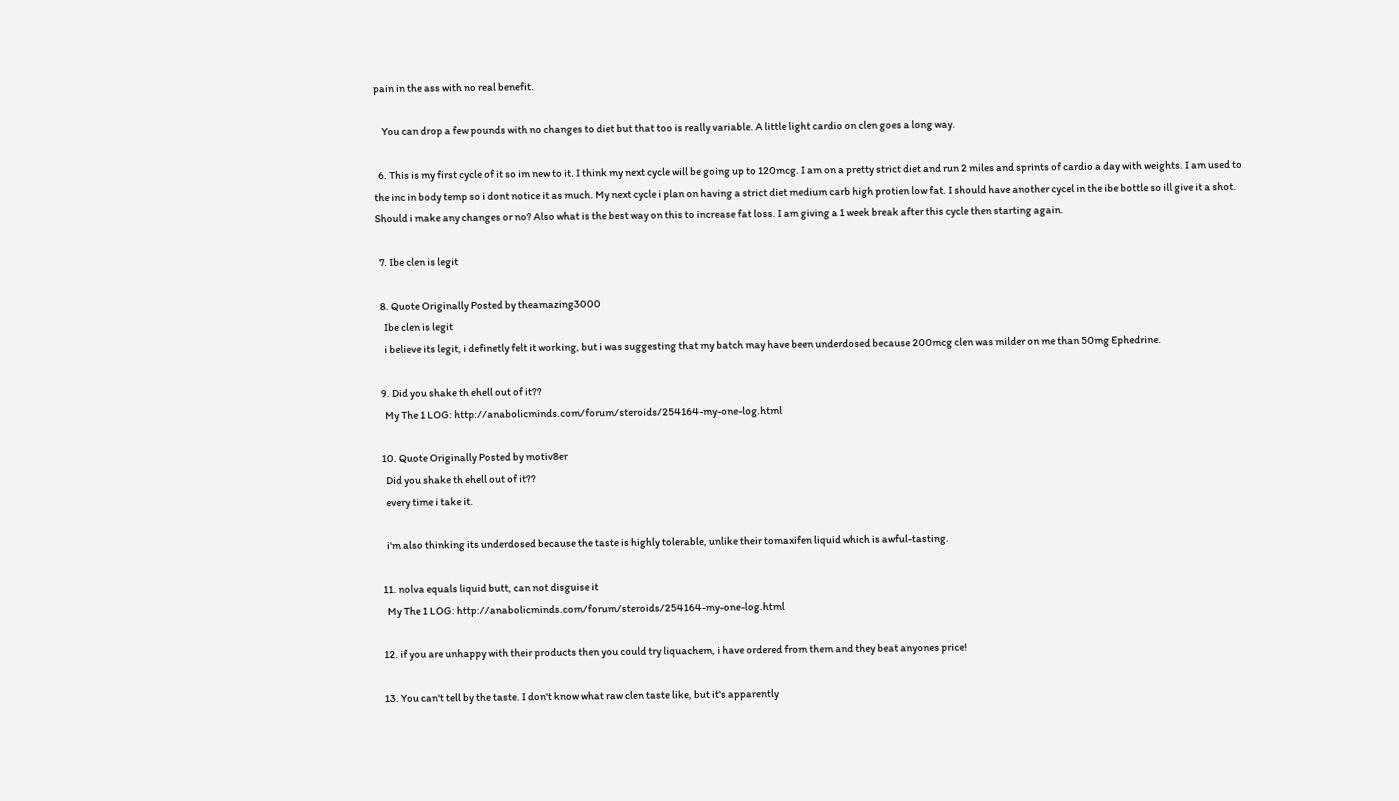pain in the ass with no real benefit.

    You can drop a few pounds with no changes to diet but that too is really variable. A little light cardio on clen goes a long way.

  6. This is my first cycle of it so im new to it. I think my next cycle will be going up to 120mcg. I am on a pretty strict diet and run 2 miles and sprints of cardio a day with weights. I am used to the inc in body temp so i dont notice it as much. My next cycle i plan on having a strict diet medium carb high protien low fat. I should have another cycel in the ibe bottle so ill give it a shot. Should i make any changes or no? Also what is the best way on this to increase fat loss. I am giving a 1 week break after this cycle then starting again.

  7. Ibe clen is legit

  8. Quote Originally Posted by theamazing3000
    Ibe clen is legit
    i believe its legit, i definetly felt it working, but i was suggesting that my batch may have been underdosed because 200mcg clen was milder on me than 50mg Ephedrine.

  9. Did you shake th ehell out of it??
    My The 1 LOG: http://anabolicminds.com/forum/steroids/254164-my-one-log.html

  10. Quote Originally Posted by motiv8er
    Did you shake th ehell out of it??
    every time i take it.

    i'm also thinking its underdosed because the taste is highly tolerable, unlike their tomaxifen liquid which is awful-tasting.

  11. nolva equals liquid butt, can not disguise it
    My The 1 LOG: http://anabolicminds.com/forum/steroids/254164-my-one-log.html

  12. if you are unhappy with their products then you could try liquachem, i have ordered from them and they beat anyones price!

  13. You can't tell by the taste. I don't know what raw clen taste like, but it's apparently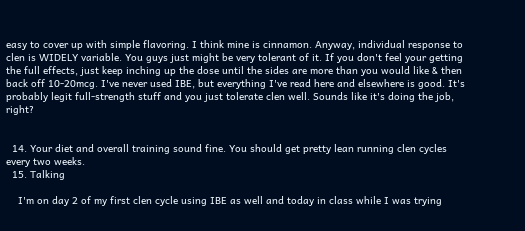easy to cover up with simple flavoring. I think mine is cinnamon. Anyway, individual response to clen is WIDELY variable. You guys just might be very tolerant of it. If you don't feel your getting the full effects, just keep inching up the dose until the sides are more than you would like & then back off 10-20mcg. I've never used IBE, but everything I've read here and elsewhere is good. It's probably legit full-strength stuff and you just tolerate clen well. Sounds like it's doing the job, right?


  14. Your diet and overall training sound fine. You should get pretty lean running clen cycles every two weeks.
  15. Talking

    I'm on day 2 of my first clen cycle using IBE as well and today in class while I was trying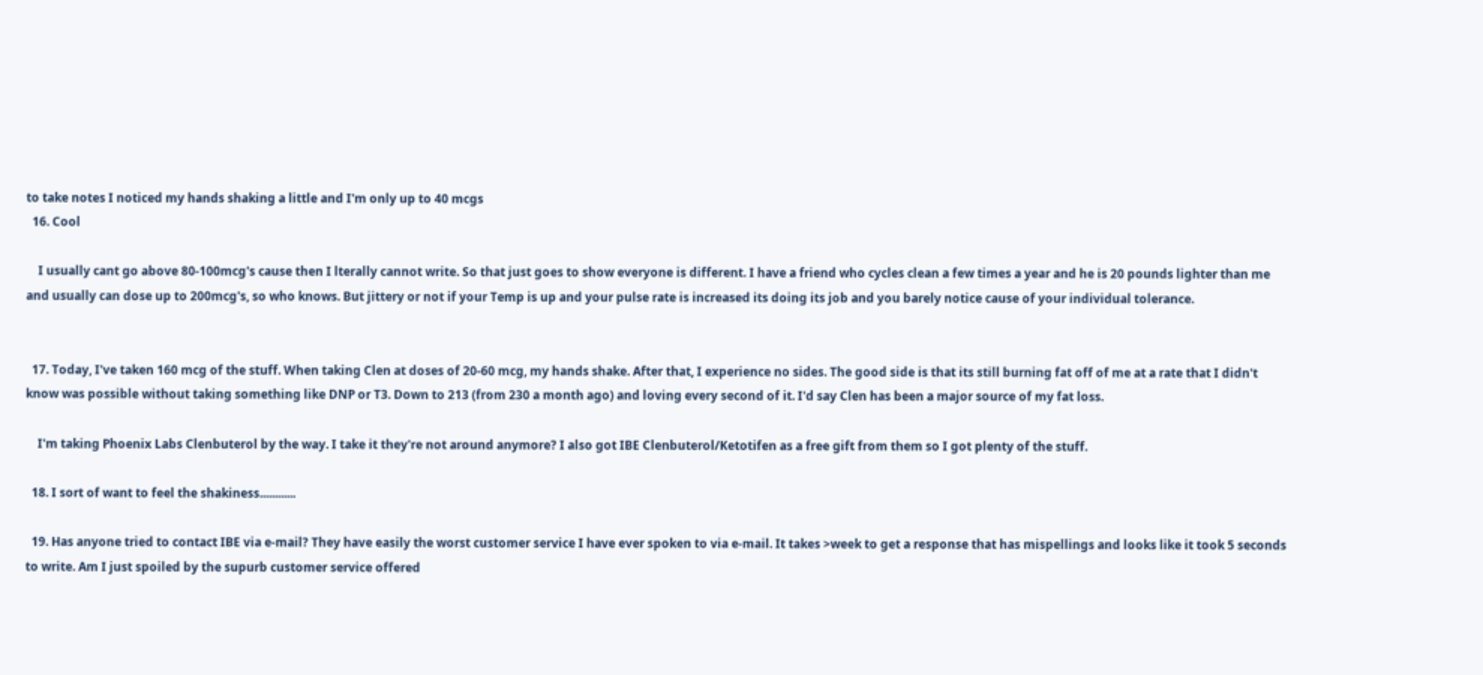to take notes I noticed my hands shaking a little and I'm only up to 40 mcgs
  16. Cool

    I usually cant go above 80-100mcg's cause then I lterally cannot write. So that just goes to show everyone is different. I have a friend who cycles clean a few times a year and he is 20 pounds lighter than me and usually can dose up to 200mcg's, so who knows. But jittery or not if your Temp is up and your pulse rate is increased its doing its job and you barely notice cause of your individual tolerance.


  17. Today, I've taken 160 mcg of the stuff. When taking Clen at doses of 20-60 mcg, my hands shake. After that, I experience no sides. The good side is that its still burning fat off of me at a rate that I didn't know was possible without taking something like DNP or T3. Down to 213 (from 230 a month ago) and loving every second of it. I'd say Clen has been a major source of my fat loss.

    I'm taking Phoenix Labs Clenbuterol by the way. I take it they're not around anymore? I also got IBE Clenbuterol/Ketotifen as a free gift from them so I got plenty of the stuff.

  18. I sort of want to feel the shakiness............

  19. Has anyone tried to contact IBE via e-mail? They have easily the worst customer service I have ever spoken to via e-mail. It takes >week to get a response that has mispellings and looks like it took 5 seconds to write. Am I just spoiled by the supurb customer service offered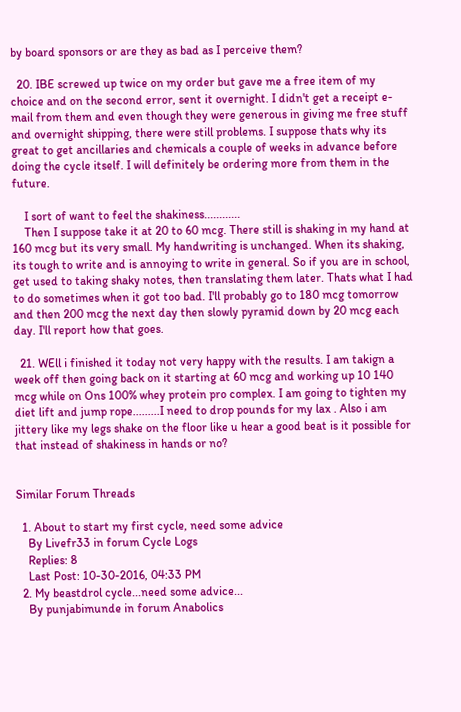by board sponsors or are they as bad as I perceive them?

  20. IBE screwed up twice on my order but gave me a free item of my choice and on the second error, sent it overnight. I didn't get a receipt e-mail from them and even though they were generous in giving me free stuff and overnight shipping, there were still problems. I suppose thats why its great to get ancillaries and chemicals a couple of weeks in advance before doing the cycle itself. I will definitely be ordering more from them in the future.

    I sort of want to feel the shakiness............
    Then I suppose take it at 20 to 60 mcg. There still is shaking in my hand at 160 mcg but its very small. My handwriting is unchanged. When its shaking, its tough to write and is annoying to write in general. So if you are in school, get used to taking shaky notes, then translating them later. Thats what I had to do sometimes when it got too bad. I'll probably go to 180 mcg tomorrow and then 200 mcg the next day then slowly pyramid down by 20 mcg each day. I'll report how that goes.

  21. WEll i finished it today not very happy with the results. I am takign a week off then going back on it starting at 60 mcg and working up 10 140 mcg while on Ons 100% whey protein pro complex. I am going to tighten my diet lift and jump rope.........I need to drop pounds for my lax . Also i am jittery like my legs shake on the floor like u hear a good beat is it possible for that instead of shakiness in hands or no?


Similar Forum Threads

  1. About to start my first cycle, need some advice
    By Livefr33 in forum Cycle Logs
    Replies: 8
    Last Post: 10-30-2016, 04:33 PM
  2. My beastdrol cycle...need some advice...
    By punjabimunde in forum Anabolics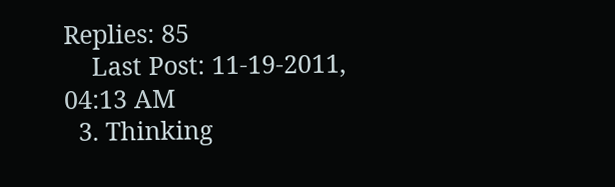Replies: 85
    Last Post: 11-19-2011, 04:13 AM
  3. Thinking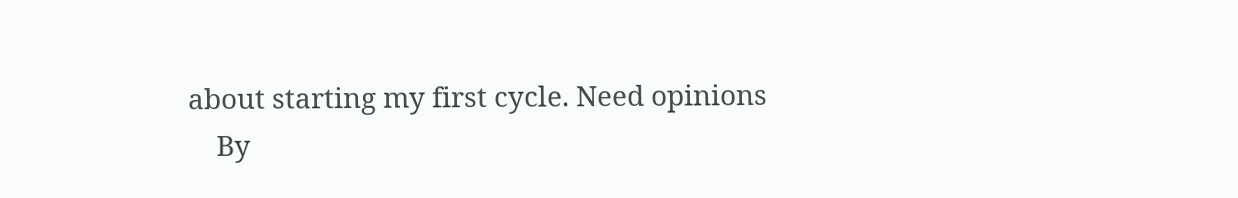about starting my first cycle. Need opinions
    By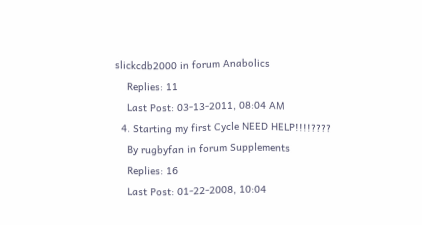slickcdb2000 in forum Anabolics
    Replies: 11
    Last Post: 03-13-2011, 08:04 AM
  4. Starting my first Cycle NEED HELP!!!!????
    By rugbyfan in forum Supplements
    Replies: 16
    Last Post: 01-22-2008, 10:04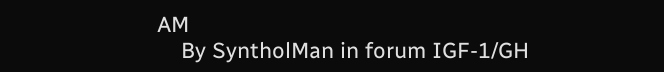AM
    By SyntholMan in forum IGF-1/GH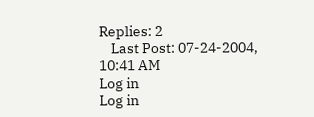Replies: 2
    Last Post: 07-24-2004, 10:41 AM
Log in
Log in